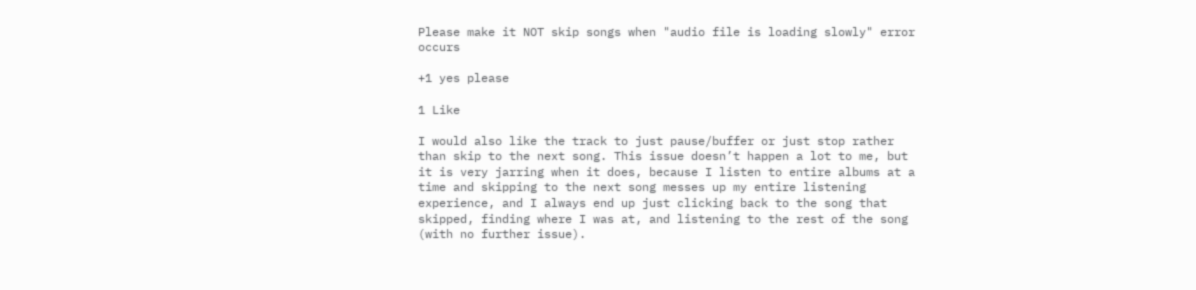Please make it NOT skip songs when "audio file is loading slowly" error occurs

+1 yes please

1 Like

I would also like the track to just pause/buffer or just stop rather than skip to the next song. This issue doesn’t happen a lot to me, but it is very jarring when it does, because I listen to entire albums at a time and skipping to the next song messes up my entire listening experience, and I always end up just clicking back to the song that skipped, finding where I was at, and listening to the rest of the song (with no further issue).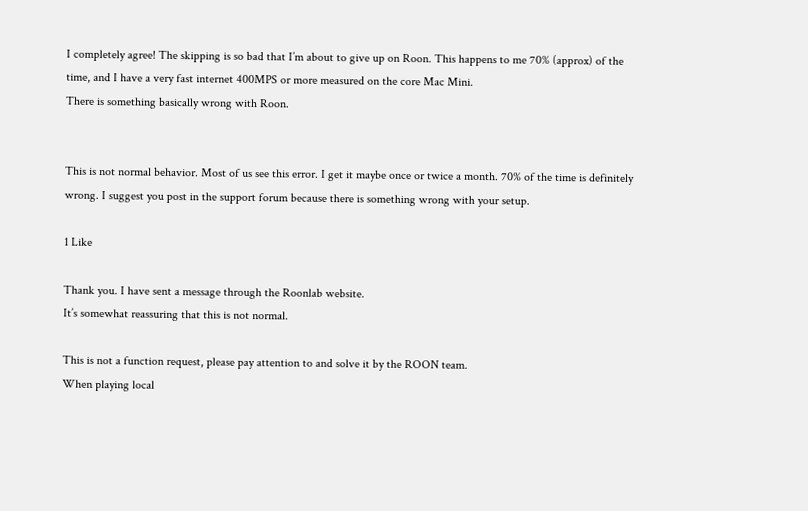I completely agree! The skipping is so bad that I’m about to give up on Roon. This happens to me 70% (approx) of the time, and I have a very fast internet 400MPS or more measured on the core Mac Mini.
There is something basically wrong with Roon.


This is not normal behavior. Most of us see this error. I get it maybe once or twice a month. 70% of the time is definitely wrong. I suggest you post in the support forum because there is something wrong with your setup.

1 Like

Thank you. I have sent a message through the Roonlab website.
It’s somewhat reassuring that this is not normal.

This is not a function request, please pay attention to and solve it by the ROON team.
When playing local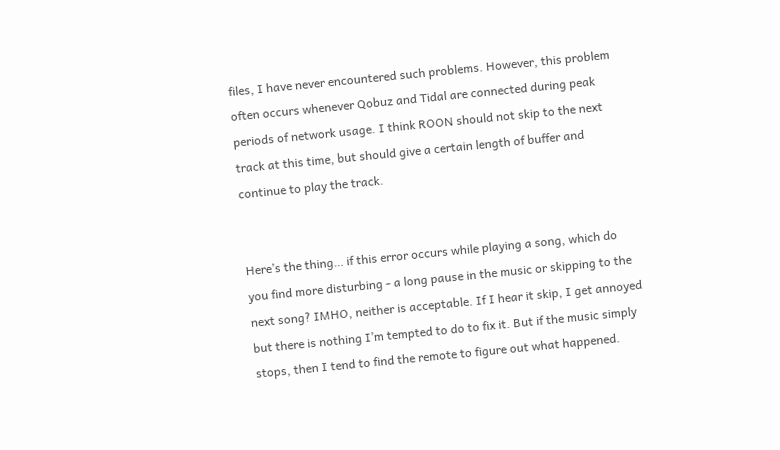files, I have never encountered such problems. However, this problem often occurs whenever Qobuz and Tidal are connected during peak periods of network usage. I think ROON should not skip to the next track at this time, but should give a certain length of buffer and continue to play the track.


Here’s the thing… if this error occurs while playing a song, which do you find more disturbing - a long pause in the music or skipping to the next song? IMHO, neither is acceptable. If I hear it skip, I get annoyed but there is nothing I’m tempted to do to fix it. But if the music simply stops, then I tend to find the remote to figure out what happened.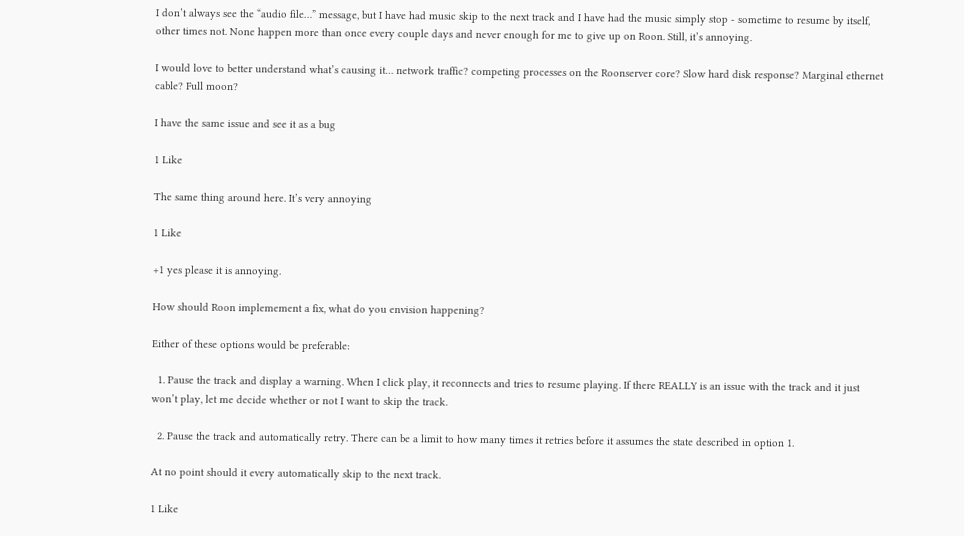I don’t always see the “audio file…” message, but I have had music skip to the next track and I have had the music simply stop - sometime to resume by itself, other times not. None happen more than once every couple days and never enough for me to give up on Roon. Still, it’s annoying.

I would love to better understand what’s causing it… network traffic? competing processes on the Roonserver core? Slow hard disk response? Marginal ethernet cable? Full moon?

I have the same issue and see it as a bug

1 Like

The same thing around here. It’s very annoying

1 Like

+1 yes please it is annoying.

How should Roon implemement a fix, what do you envision happening?

Either of these options would be preferable:

  1. Pause the track and display a warning. When I click play, it reconnects and tries to resume playing. If there REALLY is an issue with the track and it just won’t play, let me decide whether or not I want to skip the track.

  2. Pause the track and automatically retry. There can be a limit to how many times it retries before it assumes the state described in option 1.

At no point should it every automatically skip to the next track.

1 Like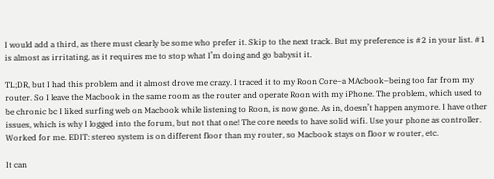I would add a third, as there must clearly be some who prefer it. Skip to the next track. But my preference is #2 in your list. #1 is almost as irritating, as it requires me to stop what I’m doing and go babysit it.

TL;DR, but I had this problem and it almost drove me crazy. I traced it to my Roon Core–a MAcbook–being too far from my router. So I leave the Macbook in the same room as the router and operate Roon with my iPhone. The problem, which used to be chronic bc I liked surfing web on Macbook while listening to Roon, is now gone. As in, doesn’t happen anymore. I have other issues, which is why I logged into the forum, but not that one! The core needs to have solid wifi. Use your phone as controller. Worked for me. EDIT: stereo system is on different floor than my router, so Macbook stays on floor w router, etc.

It can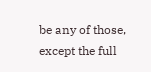be any of those, except the full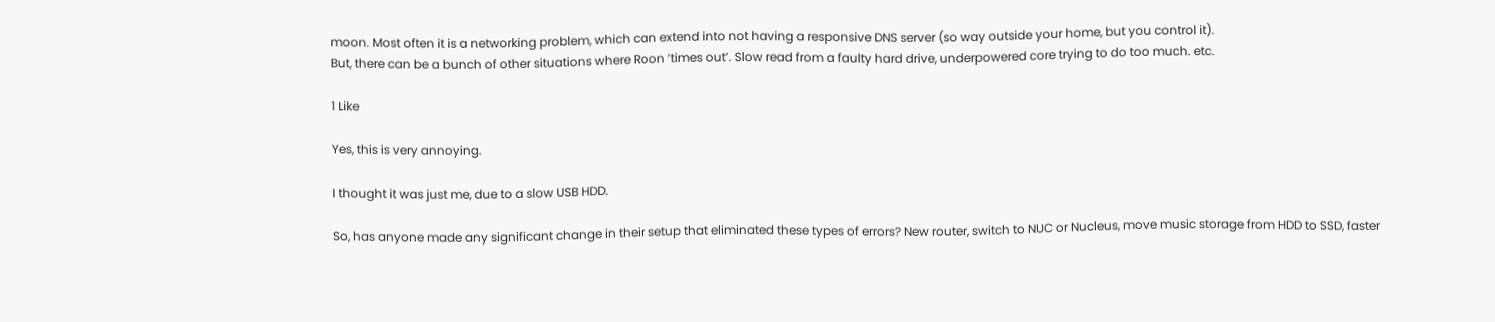moon. Most often it is a networking problem, which can extend into not having a responsive DNS server (so way outside your home, but you control it).
But, there can be a bunch of other situations where Roon ‘times out’. Slow read from a faulty hard drive, underpowered core trying to do too much. etc.

1 Like

Yes, this is very annoying.

I thought it was just me, due to a slow USB HDD.

So, has anyone made any significant change in their setup that eliminated these types of errors? New router, switch to NUC or Nucleus, move music storage from HDD to SSD, faster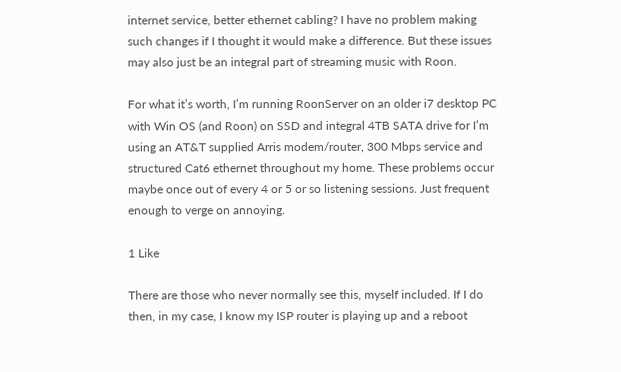internet service, better ethernet cabling? I have no problem making such changes if I thought it would make a difference. But these issues may also just be an integral part of streaming music with Roon.

For what it’s worth, I’m running RoonServer on an older i7 desktop PC with Win OS (and Roon) on SSD and integral 4TB SATA drive for I’m using an AT&T supplied Arris modem/router, 300 Mbps service and structured Cat6 ethernet throughout my home. These problems occur maybe once out of every 4 or 5 or so listening sessions. Just frequent enough to verge on annoying.

1 Like

There are those who never normally see this, myself included. If I do then, in my case, I know my ISP router is playing up and a reboot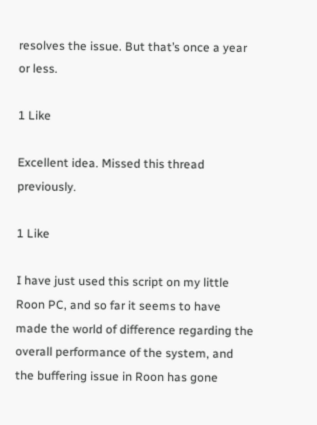resolves the issue. But that’s once a year or less.

1 Like

Excellent idea. Missed this thread previously.

1 Like

I have just used this script on my little Roon PC, and so far it seems to have made the world of difference regarding the overall performance of the system, and the buffering issue in Roon has gone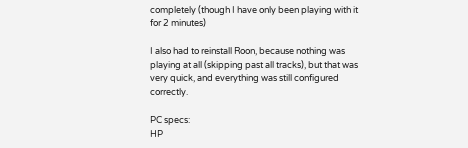completely (though I have only been playing with it for 2 minutes)

I also had to reinstall Roon, because nothing was playing at all (skipping past all tracks), but that was very quick, and everything was still configured correctly.

PC specs:
HP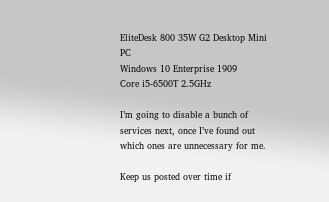EliteDesk 800 35W G2 Desktop Mini PC
Windows 10 Enterprise 1909
Core i5-6500T 2.5GHz

I’m going to disable a bunch of services next, once I’ve found out which ones are unnecessary for me.

Keep us posted over time if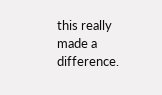this really made a difference.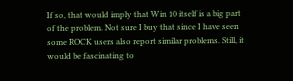If so, that would imply that Win 10 itself is a big part of the problem. Not sure I buy that since I have seen some ROCK users also report similar problems. Still, it would be fascinating to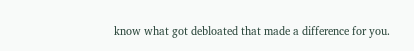know what got debloated that made a difference for you.